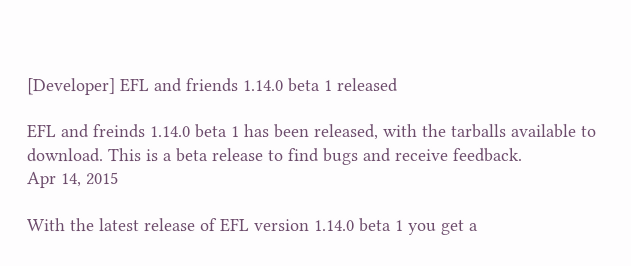[Developer] EFL and friends 1.14.0 beta 1 released

EFL and freinds 1.14.0 beta 1 has been released, with the tarballs available to download. This is a beta release to find bugs and receive feedback.
Apr 14, 2015

With the latest release of EFL version 1.14.0 beta 1 you get a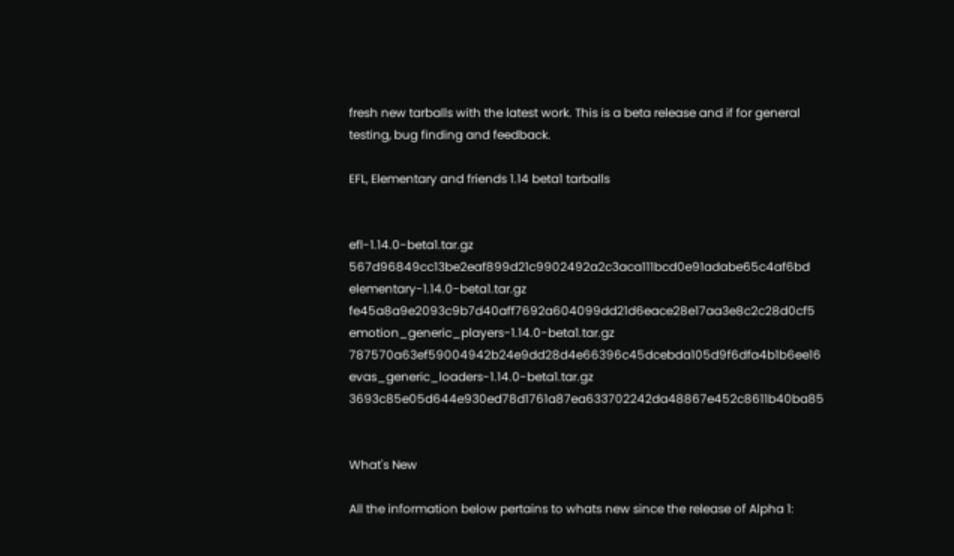fresh new tarballs with the latest work. This is a beta release and if for general testing, bug finding and feedback.

EFL, Elementary and friends 1.14 beta1 tarballs


efl-1.14.0-beta1.tar.gz 567d96849cc13be2eaf899d21c9902492a2c3aca111bcd0e91adabe65c4af6bd
elementary-1.14.0-beta1.tar.gz fe45a8a9e2093c9b7d40aff7692a604099dd21d6eace28e17aa3e8c2c28d0cf5
emotion_generic_players-1.14.0-beta1.tar.gz 787570a63ef59004942b24e9dd28d4e66396c45dcebda105d9f6dfa4b1b6ee16
evas_generic_loaders-1.14.0-beta1.tar.gz 3693c85e05d644e930ed78d1761a87ea633702242da48867e452c8611b40ba85


What's New

All the information below pertains to whats new since the release of Alpha 1: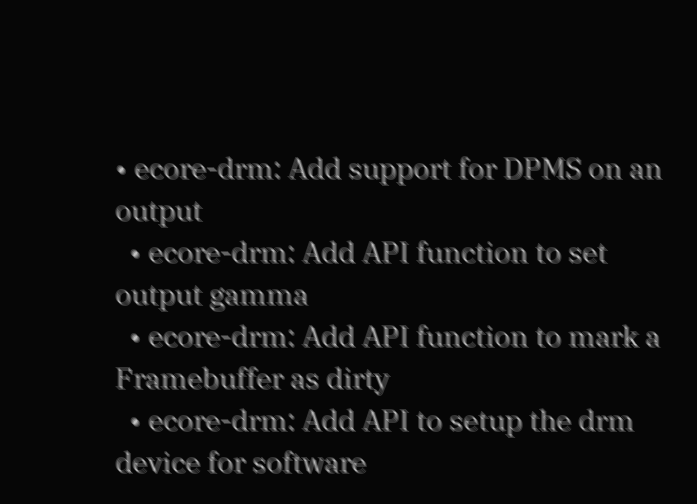• ecore-drm: Add support for DPMS on an output
  • ecore-drm: Add API function to set output gamma
  • ecore-drm: Add API function to mark a Framebuffer as dirty
  • ecore-drm: Add API to setup the drm device for software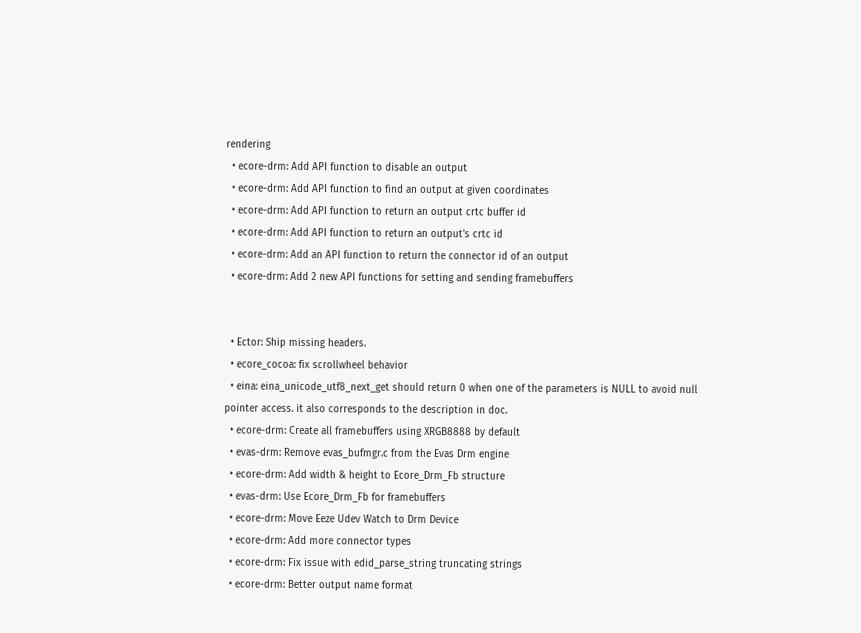rendering
  • ecore-drm: Add API function to disable an output
  • ecore-drm: Add API function to find an output at given coordinates
  • ecore-drm: Add API function to return an output crtc buffer id
  • ecore-drm: Add API function to return an output's crtc id
  • ecore-drm: Add an API function to return the connector id of an output
  • ecore-drm: Add 2 new API functions for setting and sending framebuffers


  • Ector: Ship missing headers.
  • ecore_cocoa: fix scrollwheel behavior
  • eina: eina_unicode_utf8_next_get should return 0 when one of the parameters is NULL to avoid null pointer access. it also corresponds to the description in doc.
  • ecore-drm: Create all framebuffers using XRGB8888 by default
  • evas-drm: Remove evas_bufmgr.c from the Evas Drm engine
  • ecore-drm: Add width & height to Ecore_Drm_Fb structure
  • evas-drm: Use Ecore_Drm_Fb for framebuffers
  • ecore-drm: Move Eeze Udev Watch to Drm Device
  • ecore-drm: Add more connector types
  • ecore-drm: Fix issue with edid_parse_string truncating strings
  • ecore-drm: Better output name format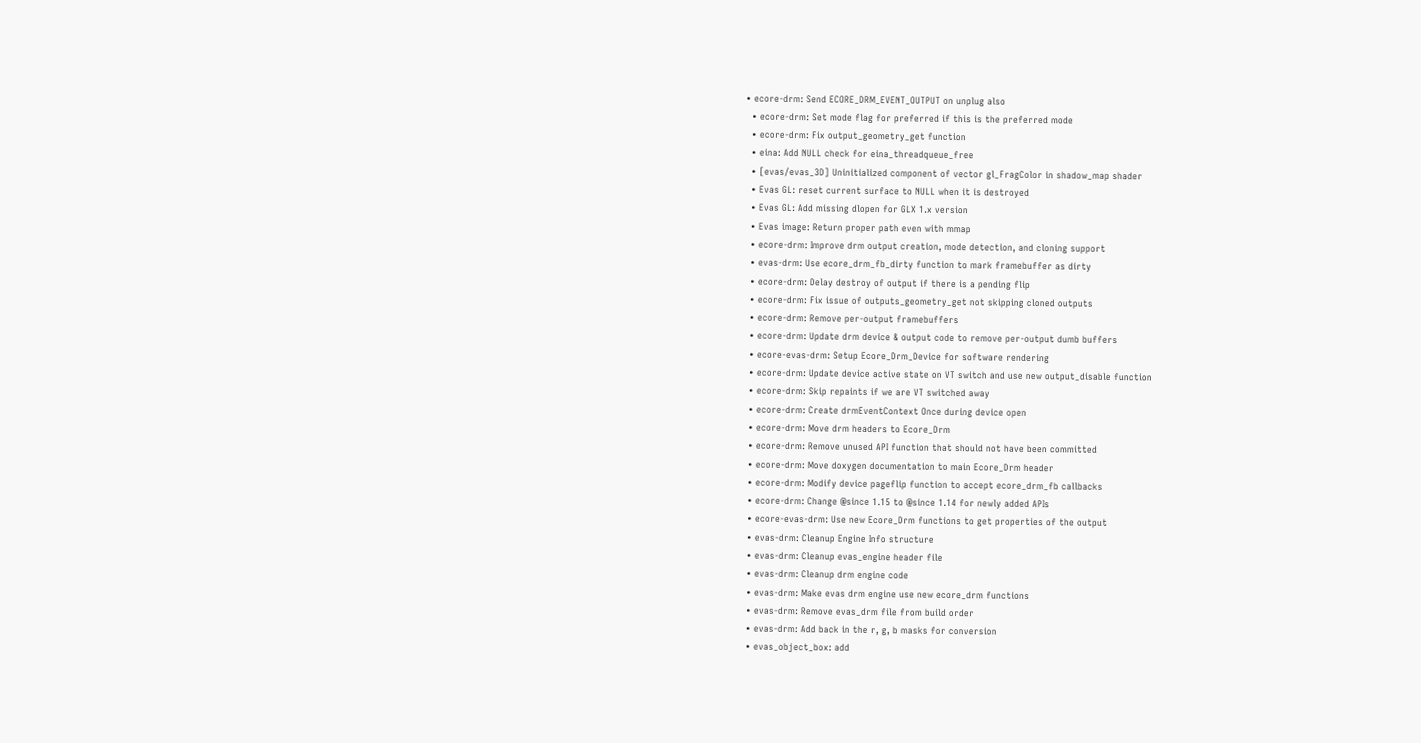• ecore-drm: Send ECORE_DRM_EVENT_OUTPUT on unplug also
  • ecore-drm: Set mode flag for preferred if this is the preferred mode
  • ecore-drm: Fix output_geometry_get function
  • eina: Add NULL check for eina_threadqueue_free
  • [evas/evas_3D] Uninitialized component of vector gl_FragColor in shadow_map shader
  • Evas GL: reset current surface to NULL when it is destroyed
  • Evas GL: Add missing dlopen for GLX 1.x version
  • Evas image: Return proper path even with mmap
  • ecore-drm: Improve drm output creation, mode detection, and cloning support
  • evas-drm: Use ecore_drm_fb_dirty function to mark framebuffer as dirty
  • ecore-drm: Delay destroy of output if there is a pending flip
  • ecore-drm: Fix issue of outputs_geometry_get not skipping cloned outputs
  • ecore-drm: Remove per-output framebuffers
  • ecore-drm: Update drm device & output code to remove per-output dumb buffers
  • ecore-evas-drm: Setup Ecore_Drm_Device for software rendering
  • ecore-drm: Update device active state on VT switch and use new output_disable function
  • ecore-drm: Skip repaints if we are VT switched away
  • ecore-drm: Create drmEventContext Once during device open
  • ecore-drm: Move drm headers to Ecore_Drm
  • ecore-drm: Remove unused API function that should not have been committed
  • ecore-drm: Move doxygen documentation to main Ecore_Drm header
  • ecore-drm: Modify device pageflip function to accept ecore_drm_fb callbacks
  • ecore-drm: Change @since 1.15 to @since 1.14 for newly added APIs
  • ecore-evas-drm: Use new Ecore_Drm functions to get properties of the output
  • evas-drm: Cleanup Engine Info structure
  • evas-drm: Cleanup evas_engine header file
  • evas-drm: Cleanup drm engine code
  • evas-drm: Make evas drm engine use new ecore_drm functions
  • evas-drm: Remove evas_drm file from build order
  • evas-drm: Add back in the r, g, b masks for conversion
  • evas_object_box: add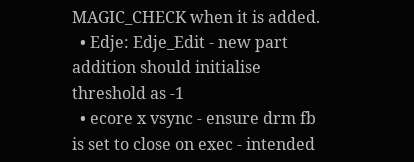MAGIC_CHECK when it is added.
  • Edje: Edje_Edit - new part addition should initialise threshold as -1
  • ecore x vsync - ensure drm fb is set to close on exec - intended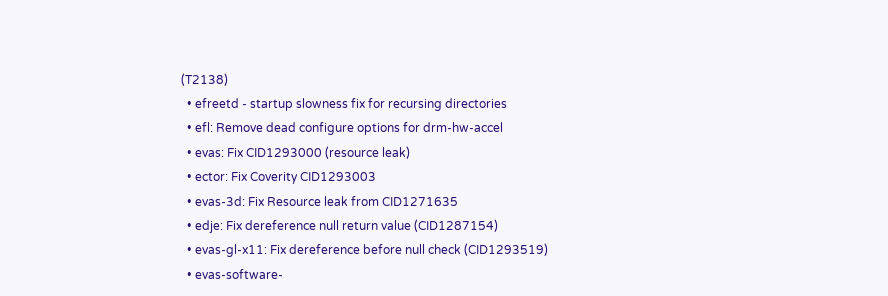(T2138)
  • efreetd - startup slowness fix for recursing directories
  • efl: Remove dead configure options for drm-hw-accel
  • evas: Fix CID1293000 (resource leak)
  • ector: Fix Coverity CID1293003
  • evas-3d: Fix Resource leak from CID1271635
  • edje: Fix dereference null return value (CID1287154)
  • evas-gl-x11: Fix dereference before null check (CID1293519)
  • evas-software-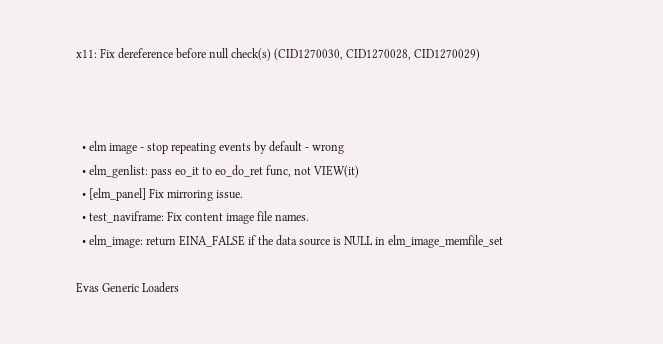x11: Fix dereference before null check(s) (CID1270030, CID1270028, CID1270029)



  • elm image - stop repeating events by default - wrong
  • elm_genlist: pass eo_it to eo_do_ret func, not VIEW(it)
  • [elm_panel] Fix mirroring issue.
  • test_naviframe: Fix content image file names.
  • elm_image: return EINA_FALSE if the data source is NULL in elm_image_memfile_set

Evas Generic Loaders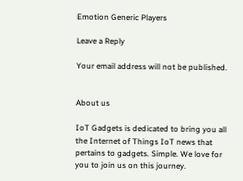Emotion Generic Players

Leave a Reply

Your email address will not be published.


About us

IoT Gadgets is dedicated to bring you all the Internet of Things IoT news that pertains to gadgets. Simple. We love for you to join us on this journey.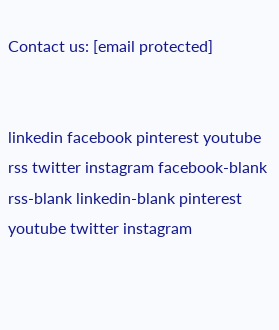Contact us: [email protected]


linkedin facebook pinterest youtube rss twitter instagram facebook-blank rss-blank linkedin-blank pinterest youtube twitter instagram